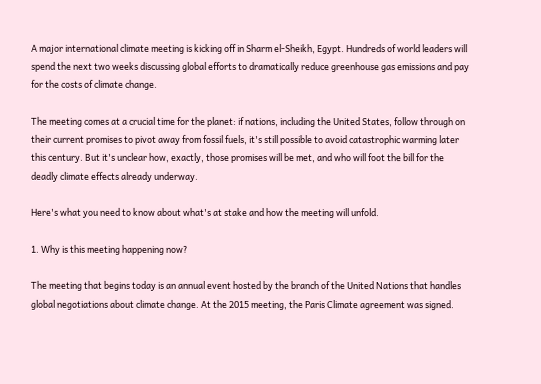A major international climate meeting is kicking off in Sharm el-Sheikh, Egypt. Hundreds of world leaders will spend the next two weeks discussing global efforts to dramatically reduce greenhouse gas emissions and pay for the costs of climate change.

The meeting comes at a crucial time for the planet: if nations, including the United States, follow through on their current promises to pivot away from fossil fuels, it's still possible to avoid catastrophic warming later this century. But it's unclear how, exactly, those promises will be met, and who will foot the bill for the deadly climate effects already underway.

Here's what you need to know about what's at stake and how the meeting will unfold.

1. Why is this meeting happening now?

The meeting that begins today is an annual event hosted by the branch of the United Nations that handles global negotiations about climate change. At the 2015 meeting, the Paris Climate agreement was signed.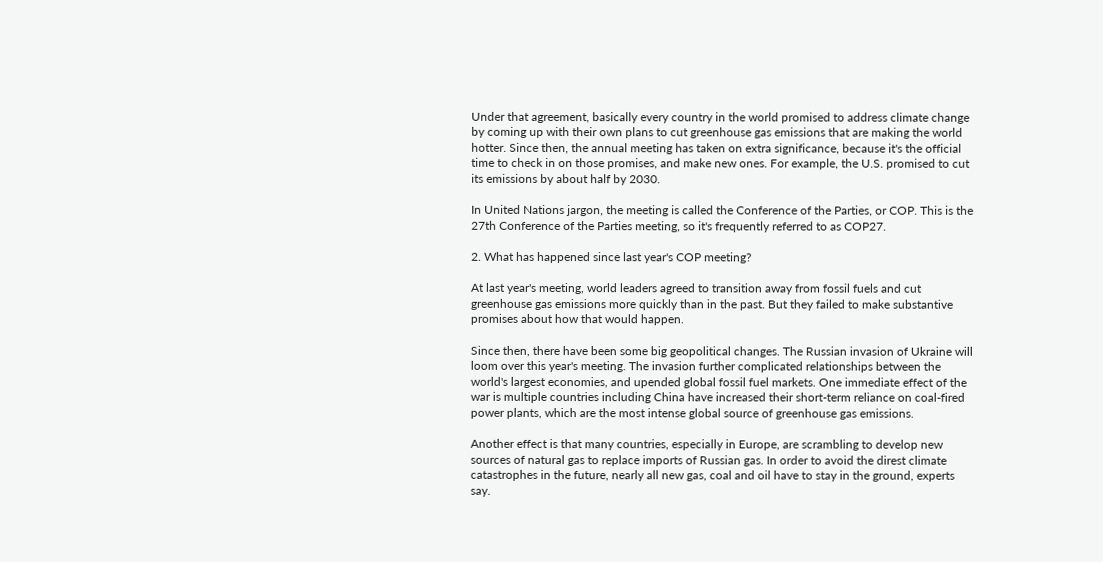Under that agreement, basically every country in the world promised to address climate change by coming up with their own plans to cut greenhouse gas emissions that are making the world hotter. Since then, the annual meeting has taken on extra significance, because it's the official time to check in on those promises, and make new ones. For example, the U.S. promised to cut its emissions by about half by 2030.

In United Nations jargon, the meeting is called the Conference of the Parties, or COP. This is the 27th Conference of the Parties meeting, so it's frequently referred to as COP27.

2. What has happened since last year's COP meeting?

At last year's meeting, world leaders agreed to transition away from fossil fuels and cut greenhouse gas emissions more quickly than in the past. But they failed to make substantive promises about how that would happen.

Since then, there have been some big geopolitical changes. The Russian invasion of Ukraine will loom over this year's meeting. The invasion further complicated relationships between the world's largest economies, and upended global fossil fuel markets. One immediate effect of the war is multiple countries including China have increased their short-term reliance on coal-fired power plants, which are the most intense global source of greenhouse gas emissions.

Another effect is that many countries, especially in Europe, are scrambling to develop new sources of natural gas to replace imports of Russian gas. In order to avoid the direst climate catastrophes in the future, nearly all new gas, coal and oil have to stay in the ground, experts say.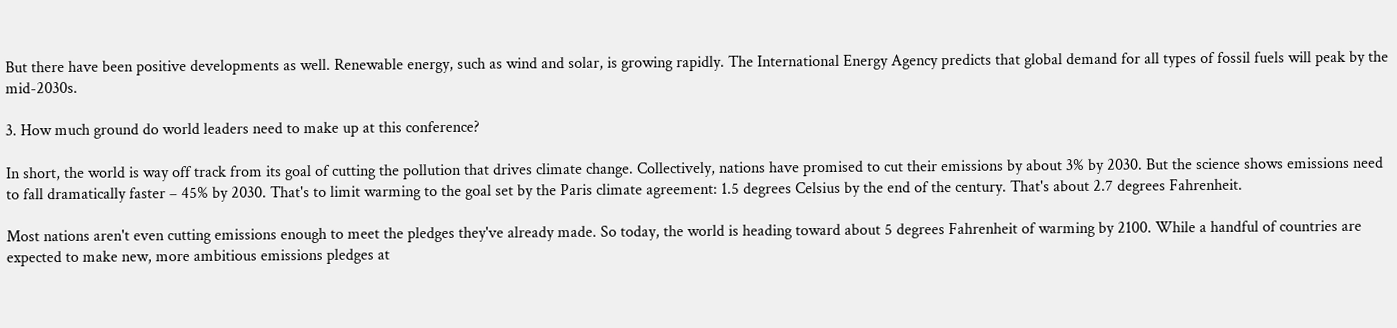But there have been positive developments as well. Renewable energy, such as wind and solar, is growing rapidly. The International Energy Agency predicts that global demand for all types of fossil fuels will peak by the mid-2030s.

3. How much ground do world leaders need to make up at this conference?

In short, the world is way off track from its goal of cutting the pollution that drives climate change. Collectively, nations have promised to cut their emissions by about 3% by 2030. But the science shows emissions need to fall dramatically faster – 45% by 2030. That's to limit warming to the goal set by the Paris climate agreement: 1.5 degrees Celsius by the end of the century. That's about 2.7 degrees Fahrenheit.

Most nations aren't even cutting emissions enough to meet the pledges they've already made. So today, the world is heading toward about 5 degrees Fahrenheit of warming by 2100. While a handful of countries are expected to make new, more ambitious emissions pledges at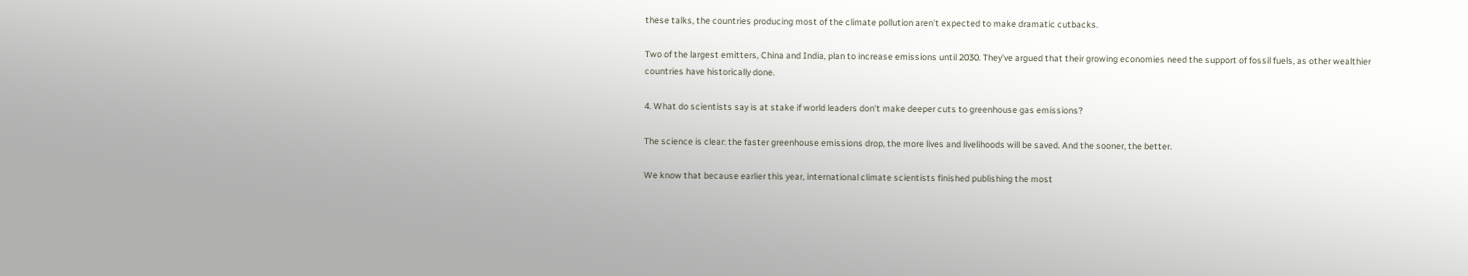these talks, the countries producing most of the climate pollution aren't expected to make dramatic cutbacks.

Two of the largest emitters, China and India, plan to increase emissions until 2030. They've argued that their growing economies need the support of fossil fuels, as other wealthier countries have historically done.

4. What do scientists say is at stake if world leaders don't make deeper cuts to greenhouse gas emissions?

The science is clear: the faster greenhouse emissions drop, the more lives and livelihoods will be saved. And the sooner, the better.

We know that because earlier this year, international climate scientists finished publishing the most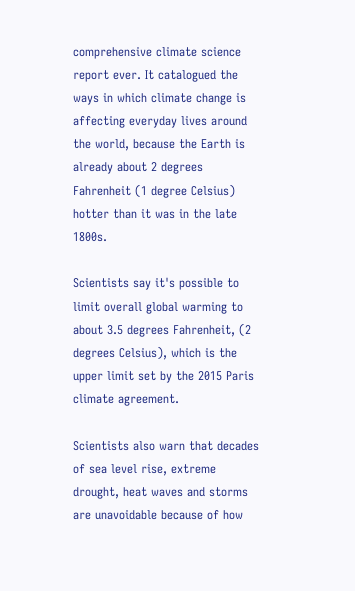comprehensive climate science report ever. It catalogued the ways in which climate change is affecting everyday lives around the world, because the Earth is already about 2 degrees Fahrenheit (1 degree Celsius) hotter than it was in the late 1800s.

Scientists say it's possible to limit overall global warming to about 3.5 degrees Fahrenheit, (2 degrees Celsius), which is the upper limit set by the 2015 Paris climate agreement.

Scientists also warn that decades of sea level rise, extreme drought, heat waves and storms are unavoidable because of how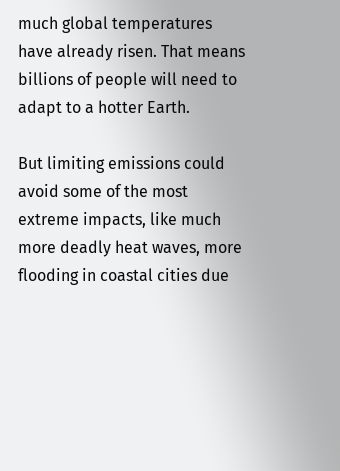much global temperatures have already risen. That means billions of people will need to adapt to a hotter Earth.

But limiting emissions could avoid some of the most extreme impacts, like much more deadly heat waves, more flooding in coastal cities due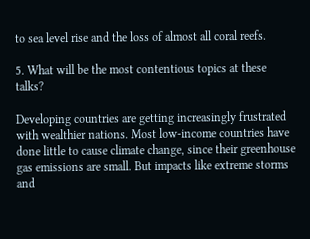to sea level rise and the loss of almost all coral reefs.

5. What will be the most contentious topics at these talks?

Developing countries are getting increasingly frustrated with wealthier nations. Most low-income countries have done little to cause climate change, since their greenhouse gas emissions are small. But impacts like extreme storms and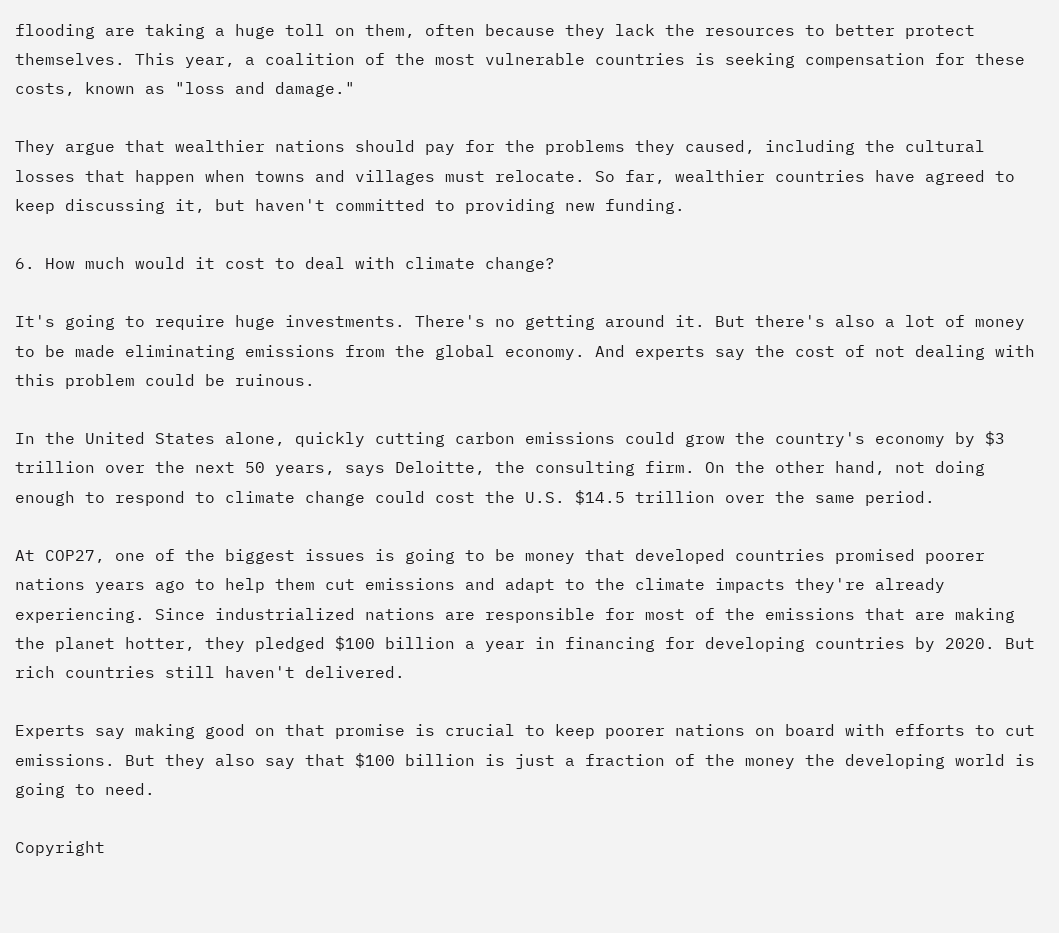flooding are taking a huge toll on them, often because they lack the resources to better protect themselves. This year, a coalition of the most vulnerable countries is seeking compensation for these costs, known as "loss and damage."

They argue that wealthier nations should pay for the problems they caused, including the cultural losses that happen when towns and villages must relocate. So far, wealthier countries have agreed to keep discussing it, but haven't committed to providing new funding.

6. How much would it cost to deal with climate change?

It's going to require huge investments. There's no getting around it. But there's also a lot of money to be made eliminating emissions from the global economy. And experts say the cost of not dealing with this problem could be ruinous.

In the United States alone, quickly cutting carbon emissions could grow the country's economy by $3 trillion over the next 50 years, says Deloitte, the consulting firm. On the other hand, not doing enough to respond to climate change could cost the U.S. $14.5 trillion over the same period.

At COP27, one of the biggest issues is going to be money that developed countries promised poorer nations years ago to help them cut emissions and adapt to the climate impacts they're already experiencing. Since industrialized nations are responsible for most of the emissions that are making the planet hotter, they pledged $100 billion a year in financing for developing countries by 2020. But rich countries still haven't delivered.

Experts say making good on that promise is crucial to keep poorer nations on board with efforts to cut emissions. But they also say that $100 billion is just a fraction of the money the developing world is going to need.

Copyright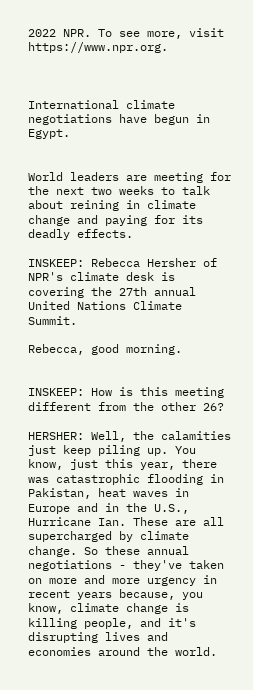2022 NPR. To see more, visit https://www.npr.org.



International climate negotiations have begun in Egypt.


World leaders are meeting for the next two weeks to talk about reining in climate change and paying for its deadly effects.

INSKEEP: Rebecca Hersher of NPR's climate desk is covering the 27th annual United Nations Climate Summit.

Rebecca, good morning.


INSKEEP: How is this meeting different from the other 26?

HERSHER: Well, the calamities just keep piling up. You know, just this year, there was catastrophic flooding in Pakistan, heat waves in Europe and in the U.S., Hurricane Ian. These are all supercharged by climate change. So these annual negotiations - they've taken on more and more urgency in recent years because, you know, climate change is killing people, and it's disrupting lives and economies around the world.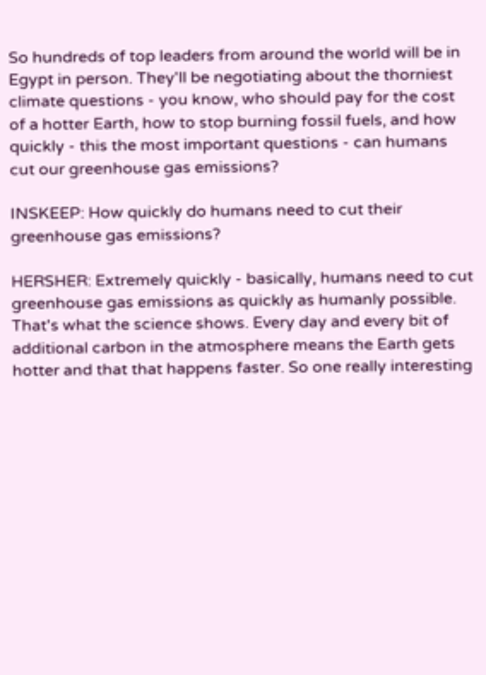So hundreds of top leaders from around the world will be in Egypt in person. They'll be negotiating about the thorniest climate questions - you know, who should pay for the cost of a hotter Earth, how to stop burning fossil fuels, and how quickly - this the most important questions - can humans cut our greenhouse gas emissions?

INSKEEP: How quickly do humans need to cut their greenhouse gas emissions?

HERSHER: Extremely quickly - basically, humans need to cut greenhouse gas emissions as quickly as humanly possible. That's what the science shows. Every day and every bit of additional carbon in the atmosphere means the Earth gets hotter and that that happens faster. So one really interesting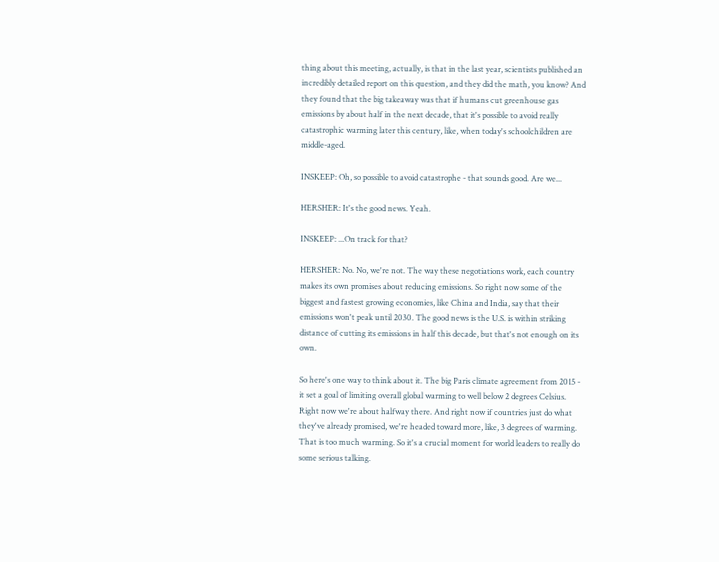thing about this meeting, actually, is that in the last year, scientists published an incredibly detailed report on this question, and they did the math, you know? And they found that the big takeaway was that if humans cut greenhouse gas emissions by about half in the next decade, that it's possible to avoid really catastrophic warming later this century, like, when today's schoolchildren are middle-aged.

INSKEEP: Oh, so possible to avoid catastrophe - that sounds good. Are we...

HERSHER: It's the good news. Yeah.

INSKEEP: ...On track for that?

HERSHER: No. No, we're not. The way these negotiations work, each country makes its own promises about reducing emissions. So right now some of the biggest and fastest growing economies, like China and India, say that their emissions won't peak until 2030. The good news is the U.S. is within striking distance of cutting its emissions in half this decade, but that's not enough on its own.

So here's one way to think about it. The big Paris climate agreement from 2015 - it set a goal of limiting overall global warming to well below 2 degrees Celsius. Right now we're about halfway there. And right now if countries just do what they've already promised, we're headed toward more, like, 3 degrees of warming. That is too much warming. So it's a crucial moment for world leaders to really do some serious talking.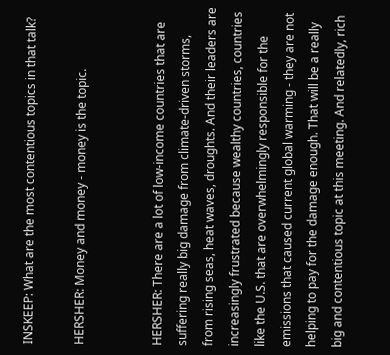INSKEEP: What are the most contentious topics in that talk?

HERSHER: Money and money - money is the topic.


HERSHER: There are a lot of low-income countries that are suffering really big damage from climate-driven storms, from rising seas, heat waves, droughts. And their leaders are increasingly frustrated because wealthy countries, countries like the U.S. that are overwhelmingly responsible for the emissions that caused current global warming - they are not helping to pay for the damage enough. That will be a really big and contentious topic at this meeting. And relatedly, rich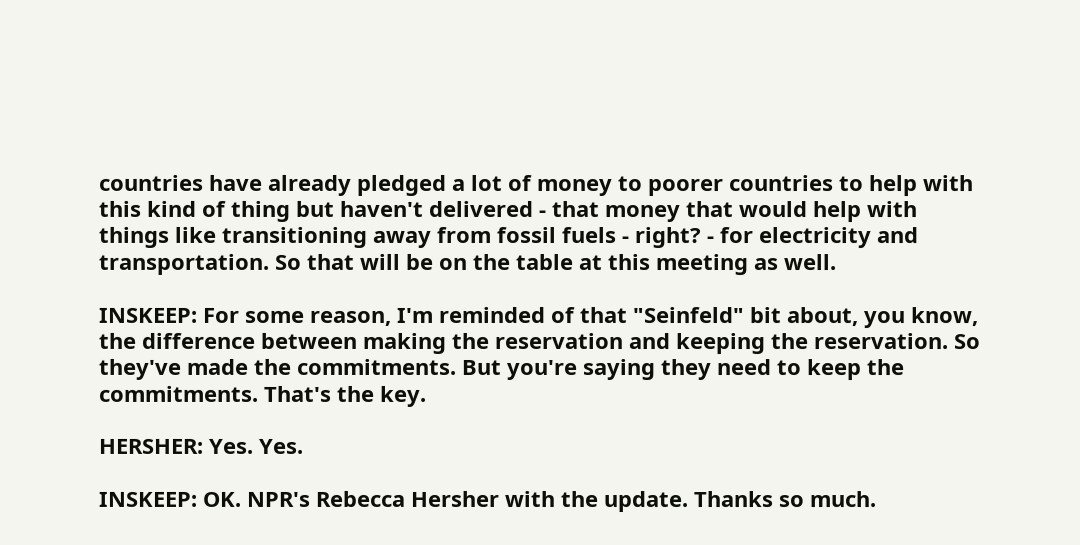countries have already pledged a lot of money to poorer countries to help with this kind of thing but haven't delivered - that money that would help with things like transitioning away from fossil fuels - right? - for electricity and transportation. So that will be on the table at this meeting as well.

INSKEEP: For some reason, I'm reminded of that "Seinfeld" bit about, you know, the difference between making the reservation and keeping the reservation. So they've made the commitments. But you're saying they need to keep the commitments. That's the key.

HERSHER: Yes. Yes.

INSKEEP: OK. NPR's Rebecca Hersher with the update. Thanks so much.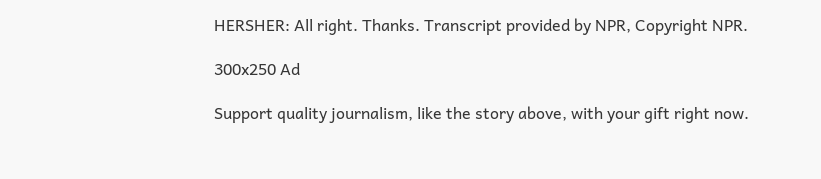HERSHER: All right. Thanks. Transcript provided by NPR, Copyright NPR.

300x250 Ad

Support quality journalism, like the story above, with your gift right now.